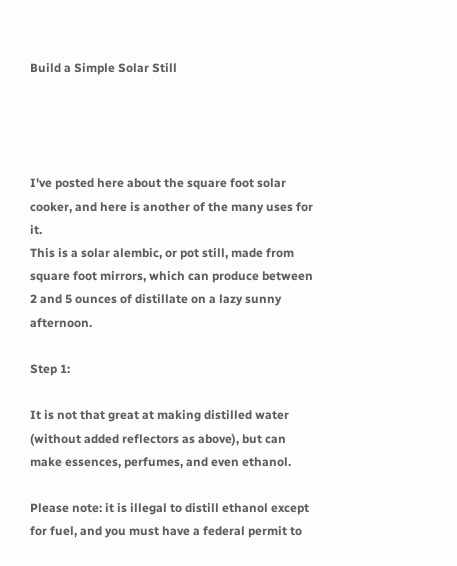Build a Simple Solar Still




I've posted here about the square foot solar cooker, and here is another of the many uses for it.
This is a solar alembic, or pot still, made from square foot mirrors, which can produce between 2 and 5 ounces of distillate on a lazy sunny afternoon.

Step 1:

It is not that great at making distilled water (without added reflectors as above), but can make essences, perfumes, and even ethanol.

Please note: it is illegal to distill ethanol except for fuel, and you must have a federal permit to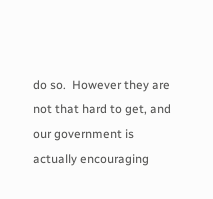do so.  However they are not that hard to get, and our government is actually encouraging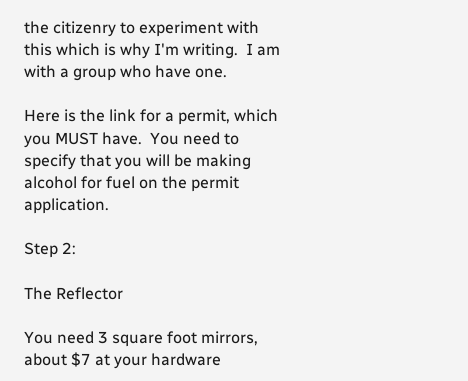the citizenry to experiment with this which is why I'm writing.  I am with a group who have one.

Here is the link for a permit, which you MUST have.  You need to specify that you will be making alcohol for fuel on the permit application.

Step 2:

The Reflector

You need 3 square foot mirrors, about $7 at your hardware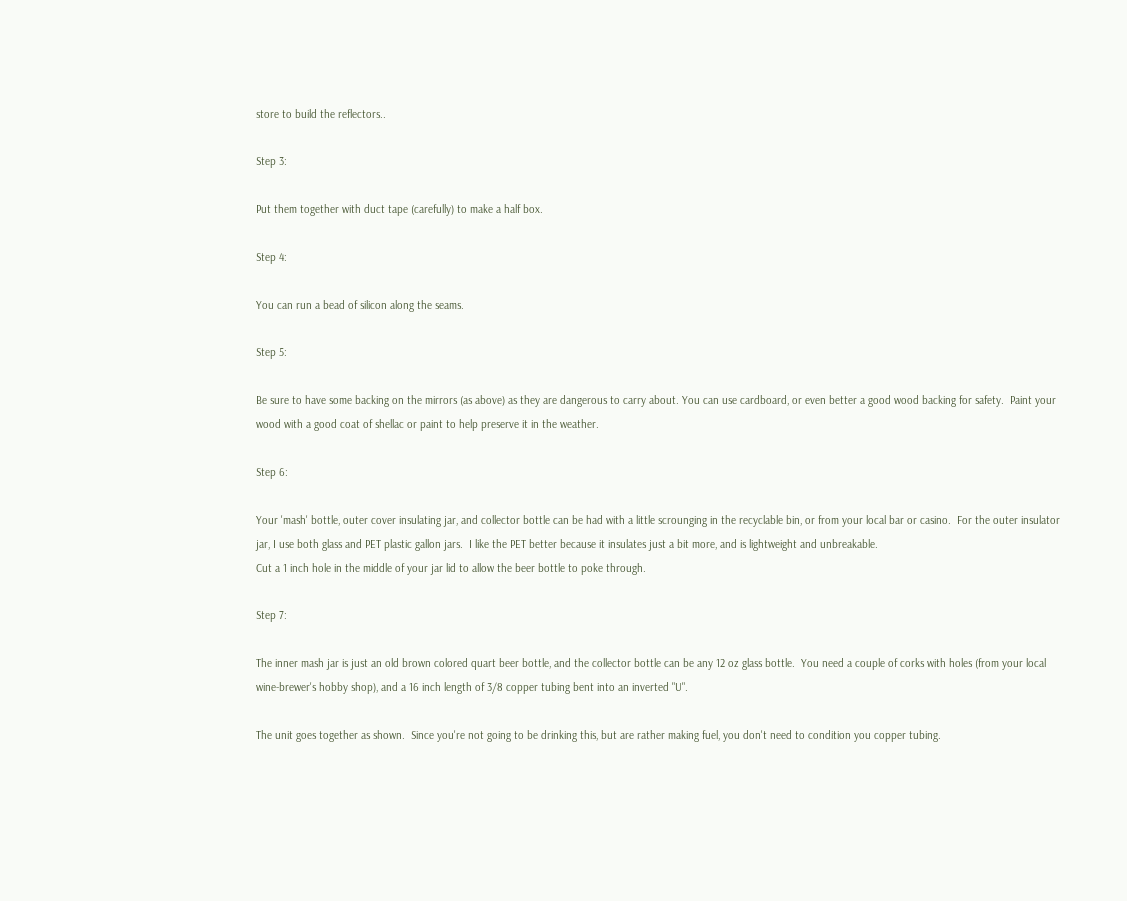store to build the reflectors..

Step 3:

Put them together with duct tape (carefully) to make a half box.

Step 4:

You can run a bead of silicon along the seams.

Step 5:

Be sure to have some backing on the mirrors (as above) as they are dangerous to carry about. You can use cardboard, or even better a good wood backing for safety.  Paint your wood with a good coat of shellac or paint to help preserve it in the weather.

Step 6:

Your 'mash' bottle, outer cover insulating jar, and collector bottle can be had with a little scrounging in the recyclable bin, or from your local bar or casino.  For the outer insulator jar, I use both glass and PET plastic gallon jars.  I like the PET better because it insulates just a bit more, and is lightweight and unbreakable.
Cut a 1 inch hole in the middle of your jar lid to allow the beer bottle to poke through.

Step 7:

The inner mash jar is just an old brown colored quart beer bottle, and the collector bottle can be any 12 oz glass bottle.  You need a couple of corks with holes (from your local wine-brewer's hobby shop), and a 16 inch length of 3/8 copper tubing bent into an inverted "U".

The unit goes together as shown.  Since you're not going to be drinking this, but are rather making fuel, you don't need to condition you copper tubing.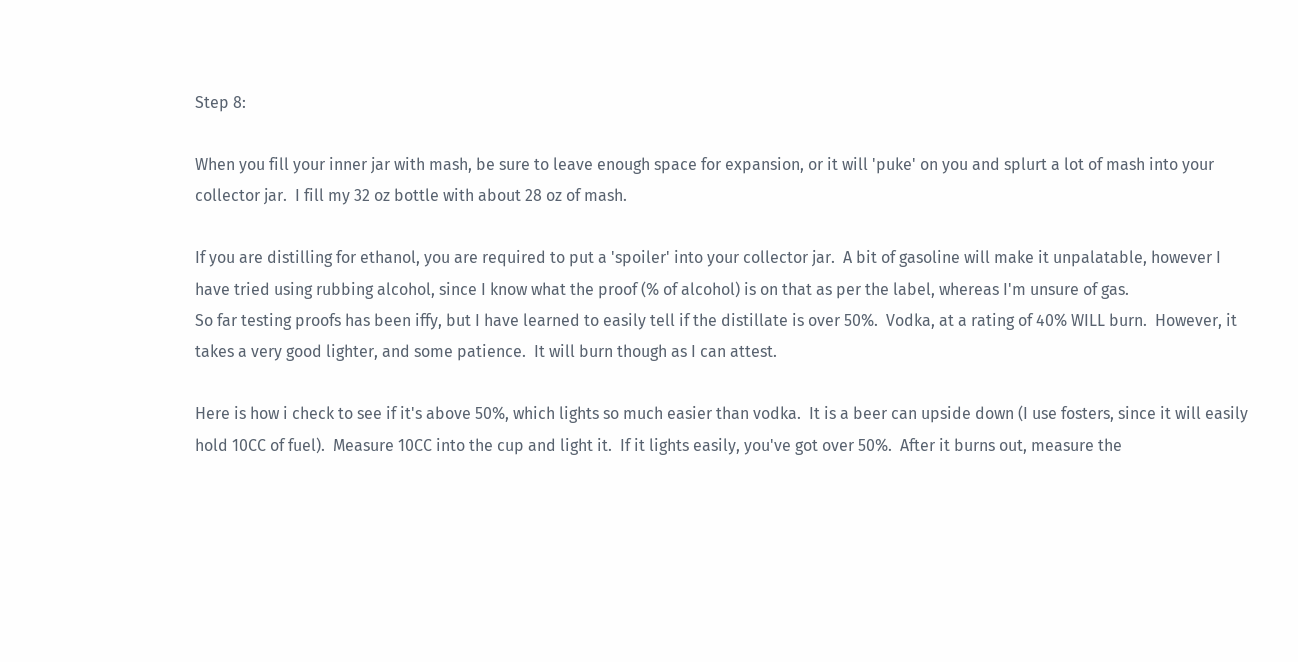Step 8:

When you fill your inner jar with mash, be sure to leave enough space for expansion, or it will 'puke' on you and splurt a lot of mash into your collector jar.  I fill my 32 oz bottle with about 28 oz of mash.

If you are distilling for ethanol, you are required to put a 'spoiler' into your collector jar.  A bit of gasoline will make it unpalatable, however I have tried using rubbing alcohol, since I know what the proof (% of alcohol) is on that as per the label, whereas I'm unsure of gas.
So far testing proofs has been iffy, but I have learned to easily tell if the distillate is over 50%.  Vodka, at a rating of 40% WILL burn.  However, it takes a very good lighter, and some patience.  It will burn though as I can attest.

Here is how i check to see if it's above 50%, which lights so much easier than vodka.  It is a beer can upside down (I use fosters, since it will easily hold 10CC of fuel).  Measure 10CC into the cup and light it.  If it lights easily, you've got over 50%.  After it burns out, measure the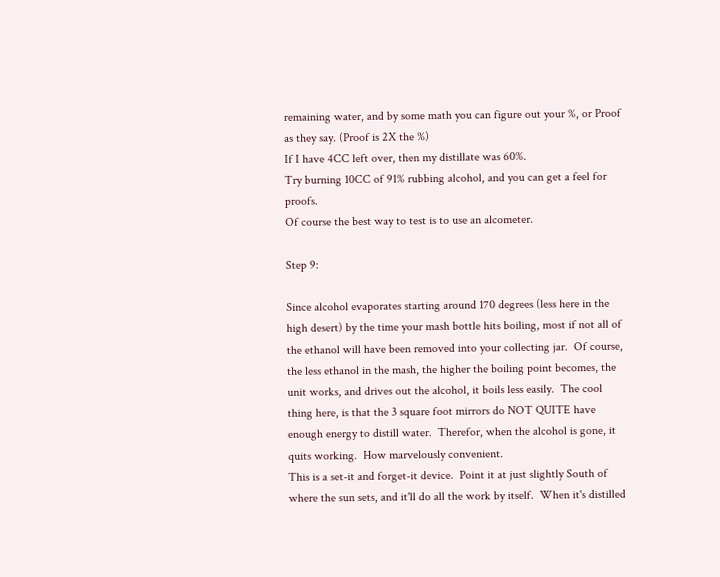remaining water, and by some math you can figure out your %, or Proof as they say. (Proof is 2X the %)
If I have 4CC left over, then my distillate was 60%.
Try burning 10CC of 91% rubbing alcohol, and you can get a feel for proofs.
Of course the best way to test is to use an alcometer.

Step 9:

Since alcohol evaporates starting around 170 degrees (less here in the high desert) by the time your mash bottle hits boiling, most if not all of the ethanol will have been removed into your collecting jar.  Of course, the less ethanol in the mash, the higher the boiling point becomes, the unit works, and drives out the alcohol, it boils less easily.  The cool thing here, is that the 3 square foot mirrors do NOT QUITE have enough energy to distill water.  Therefor, when the alcohol is gone, it quits working.  How marvelously convenient.
This is a set-it and forget-it device.  Point it at just slightly South of where the sun sets, and it'll do all the work by itself.  When it's distilled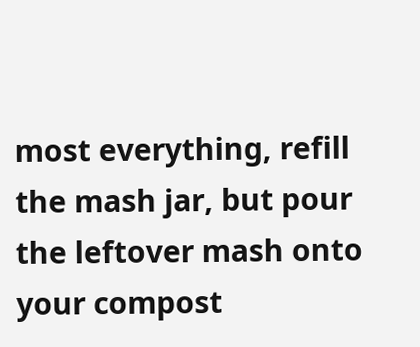most everything, refill the mash jar, but pour the leftover mash onto your compost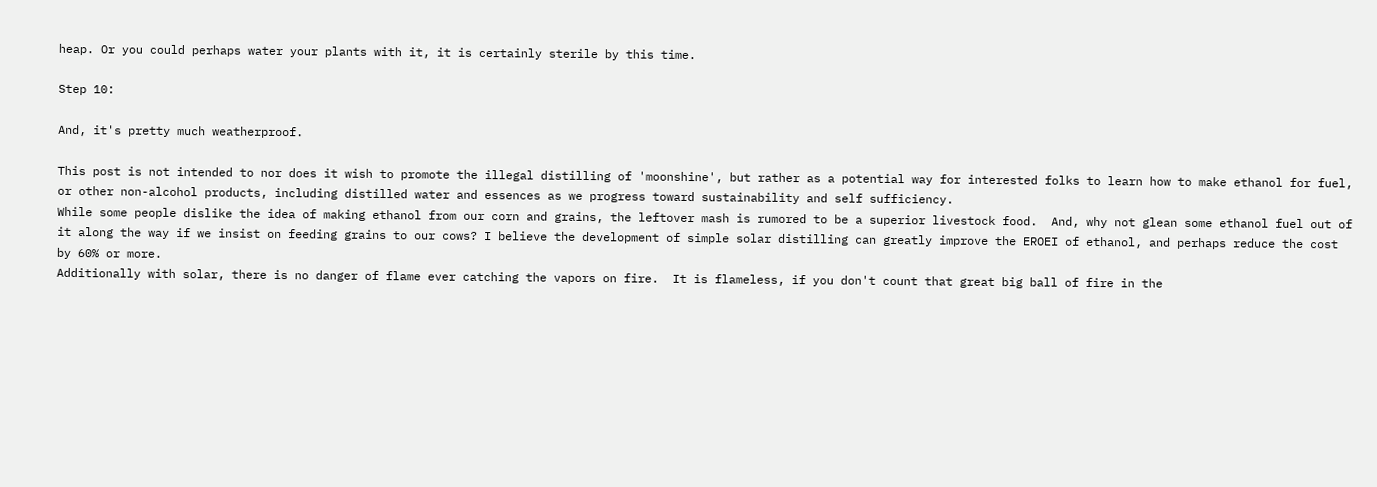heap. Or you could perhaps water your plants with it, it is certainly sterile by this time.

Step 10:

And, it's pretty much weatherproof.

This post is not intended to nor does it wish to promote the illegal distilling of 'moonshine', but rather as a potential way for interested folks to learn how to make ethanol for fuel, or other non-alcohol products, including distilled water and essences as we progress toward sustainability and self sufficiency.
While some people dislike the idea of making ethanol from our corn and grains, the leftover mash is rumored to be a superior livestock food.  And, why not glean some ethanol fuel out of it along the way if we insist on feeding grains to our cows? I believe the development of simple solar distilling can greatly improve the EROEI of ethanol, and perhaps reduce the cost by 60% or more.
Additionally with solar, there is no danger of flame ever catching the vapors on fire.  It is flameless, if you don't count that great big ball of fire in the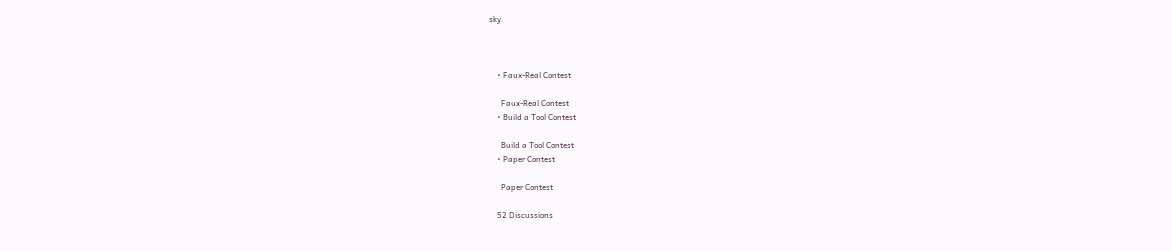sky.



    • Faux-Real Contest

      Faux-Real Contest
    • Build a Tool Contest

      Build a Tool Contest
    • Paper Contest

      Paper Contest

    52 Discussions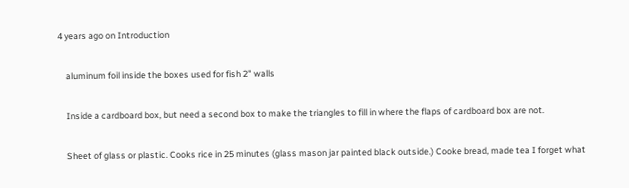4 years ago on Introduction

    aluminum foil inside the boxes used for fish 2" walls

    Inside a cardboard box, but need a second box to make the triangles to fill in where the flaps of cardboard box are not.

    Sheet of glass or plastic. Cooks rice in 25 minutes (glass mason jar painted black outside.) Cooke bread, made tea I forget what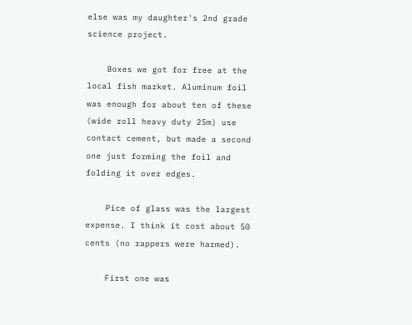else was my daughter's 2nd grade science project.

    Boxes we got for free at the local fish market. Aluminum foil was enough for about ten of these (wide roll heavy duty 25m) use contact cement, but made a second one just forming the foil and folding it over edges.

    Pice of glass was the largest expense. I think it cost about 50 cents (no rappers were harmed).

    First one was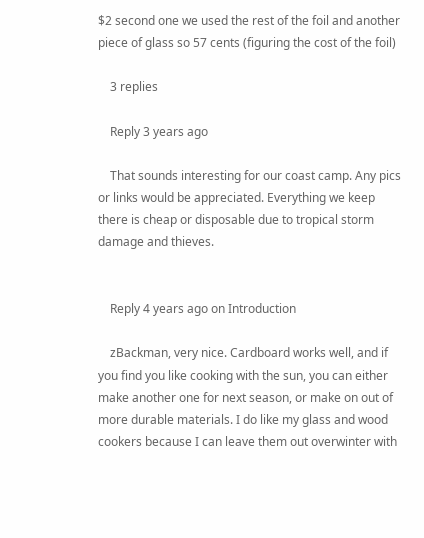$2 second one we used the rest of the foil and another piece of glass so 57 cents (figuring the cost of the foil)

    3 replies

    Reply 3 years ago

    That sounds interesting for our coast camp. Any pics or links would be appreciated. Everything we keep there is cheap or disposable due to tropical storm damage and thieves.


    Reply 4 years ago on Introduction

    zBackman, very nice. Cardboard works well, and if you find you like cooking with the sun, you can either make another one for next season, or make on out of more durable materials. I do like my glass and wood cookers because I can leave them out overwinter with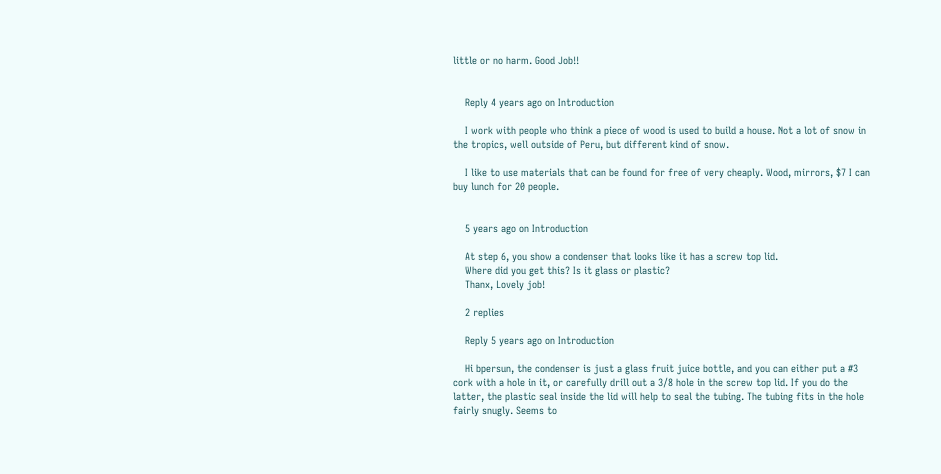little or no harm. Good Job!!


    Reply 4 years ago on Introduction

    I work with people who think a piece of wood is used to build a house. Not a lot of snow in the tropics, well outside of Peru, but different kind of snow.

    I like to use materials that can be found for free of very cheaply. Wood, mirrors, $7 I can buy lunch for 20 people.


    5 years ago on Introduction

    At step 6, you show a condenser that looks like it has a screw top lid.
    Where did you get this? Is it glass or plastic?
    Thanx, Lovely job!

    2 replies

    Reply 5 years ago on Introduction

    Hi bpersun, the condenser is just a glass fruit juice bottle, and you can either put a #3 cork with a hole in it, or carefully drill out a 3/8 hole in the screw top lid. If you do the latter, the plastic seal inside the lid will help to seal the tubing. The tubing fits in the hole fairly snugly. Seems to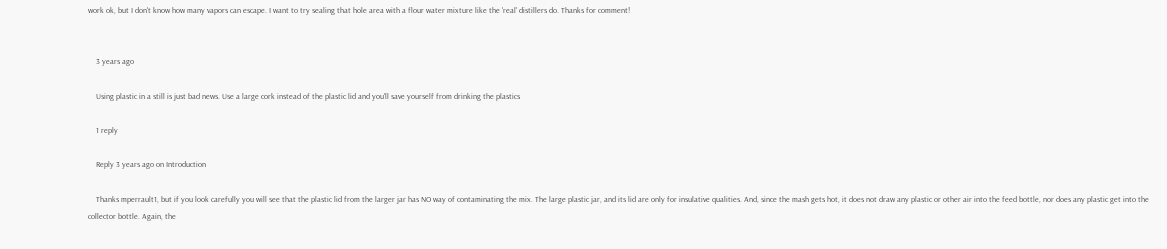work ok, but I don't know how many vapors can escape. I want to try sealing that hole area with a flour water mixture like the 'real' distillers do. Thanks for comment!


    3 years ago

    Using plastic in a still is just bad news. Use a large cork instead of the plastic lid and you'll save yourself from drinking the plastics

    1 reply

    Reply 3 years ago on Introduction

    Thanks mperrault1, but if you look carefully you will see that the plastic lid from the larger jar has NO way of contaminating the mix. The large plastic jar, and its lid are only for insulative qualities. And, since the mash gets hot, it does not draw any plastic or other air into the feed bottle, nor does any plastic get into the collector bottle. Again, the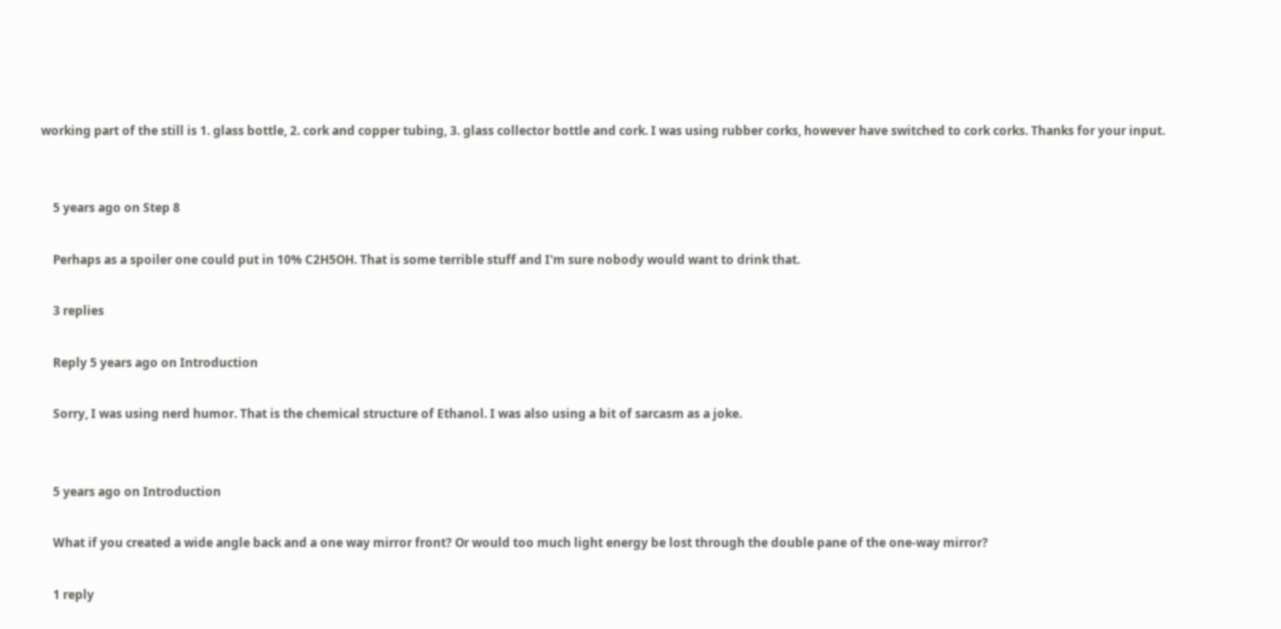working part of the still is 1. glass bottle, 2. cork and copper tubing, 3. glass collector bottle and cork. I was using rubber corks, however have switched to cork corks. Thanks for your input.


    5 years ago on Step 8

    Perhaps as a spoiler one could put in 10% C2H5OH. That is some terrible stuff and I'm sure nobody would want to drink that.

    3 replies

    Reply 5 years ago on Introduction

    Sorry, I was using nerd humor. That is the chemical structure of Ethanol. I was also using a bit of sarcasm as a joke.


    5 years ago on Introduction

    What if you created a wide angle back and a one way mirror front? Or would too much light energy be lost through the double pane of the one-way mirror?

    1 reply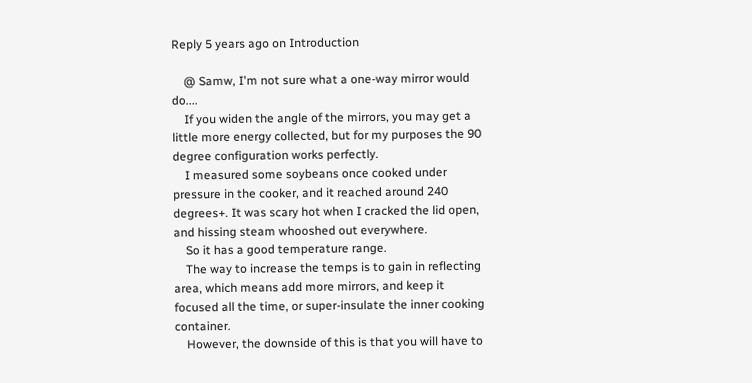Reply 5 years ago on Introduction

    @ Samw, I'm not sure what a one-way mirror would do....
    If you widen the angle of the mirrors, you may get a little more energy collected, but for my purposes the 90 degree configuration works perfectly.
    I measured some soybeans once cooked under pressure in the cooker, and it reached around 240 degrees+. It was scary hot when I cracked the lid open, and hissing steam whooshed out everywhere.
    So it has a good temperature range.
    The way to increase the temps is to gain in reflecting area, which means add more mirrors, and keep it focused all the time, or super-insulate the inner cooking container.
    However, the downside of this is that you will have to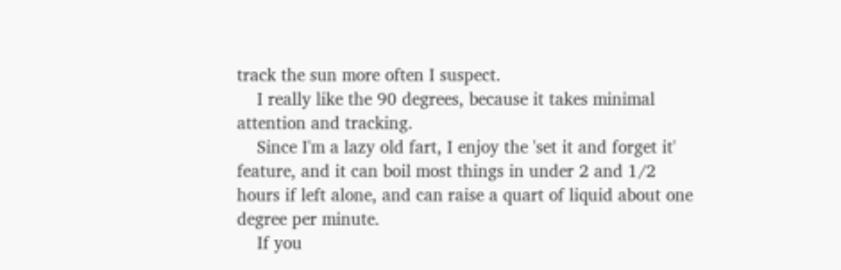track the sun more often I suspect.
    I really like the 90 degrees, because it takes minimal attention and tracking.
    Since I'm a lazy old fart, I enjoy the 'set it and forget it' feature, and it can boil most things in under 2 and 1/2 hours if left alone, and can raise a quart of liquid about one degree per minute.
    If you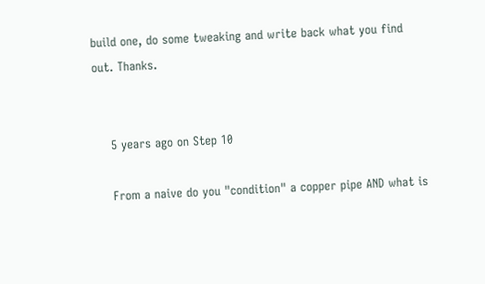build one, do some tweaking and write back what you find out. Thanks.


    5 years ago on Step 10

    From a naive do you "condition" a copper pipe AND what is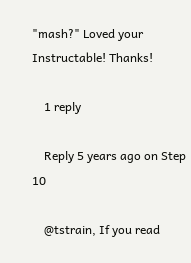"mash?" Loved your Instructable! Thanks!

    1 reply

    Reply 5 years ago on Step 10

    @tstrain, If you read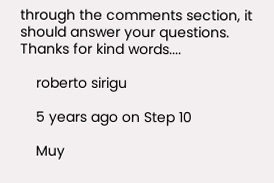through the comments section, it should answer your questions. Thanks for kind words....

    roberto sirigu

    5 years ago on Step 10

    Muy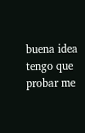buena idea tengo que probar me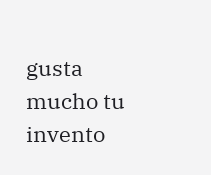gusta mucho tu invento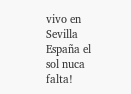vivo en Sevilla España el sol nuca falta!